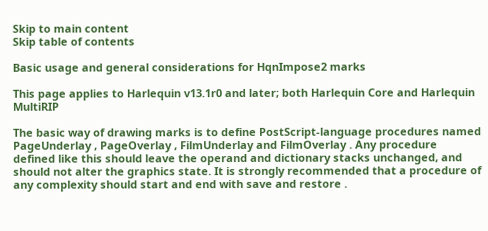Skip to main content
Skip table of contents

Basic usage and general considerations for HqnImpose2 marks

This page applies to Harlequin v13.1r0 and later; both Harlequin Core and Harlequin MultiRIP

The basic way of drawing marks is to define PostScript-language procedures named PageUnderlay , PageOverlay , FilmUnderlay and FilmOverlay . Any procedure defined like this should leave the operand and dictionary stacks unchanged, and should not alter the graphics state. It is strongly recommended that a procedure of any complexity should start and end with save and restore .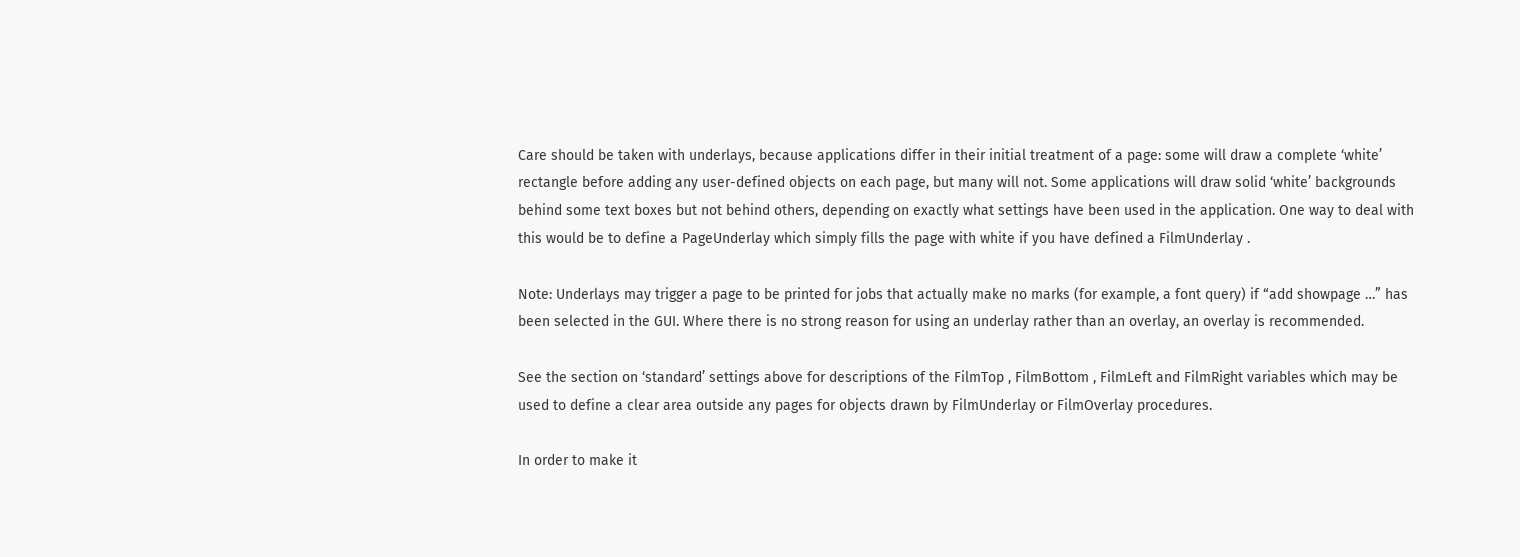Care should be taken with underlays, because applications differ in their initial treatment of a page: some will draw a complete ‘white’ rectangle before adding any user-defined objects on each page, but many will not. Some applications will draw solid ‘white’ backgrounds behind some text boxes but not behind others, depending on exactly what settings have been used in the application. One way to deal with this would be to define a PageUnderlay which simply fills the page with white if you have defined a FilmUnderlay .

Note: Underlays may trigger a page to be printed for jobs that actually make no marks (for example, a font query) if “add showpage …” has been selected in the GUI. Where there is no strong reason for using an underlay rather than an overlay, an overlay is recommended.

See the section on ‘standard’ settings above for descriptions of the FilmTop , FilmBottom , FilmLeft and FilmRight variables which may be used to define a clear area outside any pages for objects drawn by FilmUnderlay or FilmOverlay procedures.

In order to make it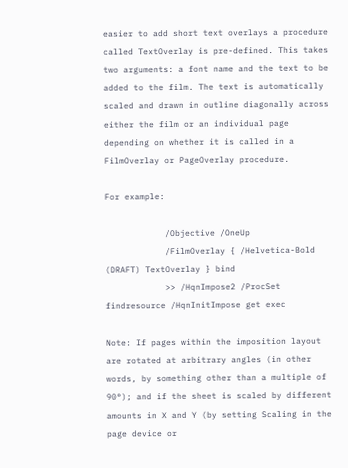easier to add short text overlays a procedure called TextOverlay is pre-defined. This takes two arguments: a font name and the text to be added to the film. The text is automatically scaled and drawn in outline diagonally across either the film or an individual page depending on whether it is called in a FilmOverlay or PageOverlay procedure.

For example:

            /Objective /OneUp
            /FilmOverlay { /Helvetica-Bold (DRAFT) TextOverlay } bind
            >> /HqnImpose2 /ProcSet findresource /HqnInitImpose get exec

Note: If pages within the imposition layout are rotated at arbitrary angles (in other words, by something other than a multiple of 90°); and if the sheet is scaled by different amounts in X and Y (by setting Scaling in the page device or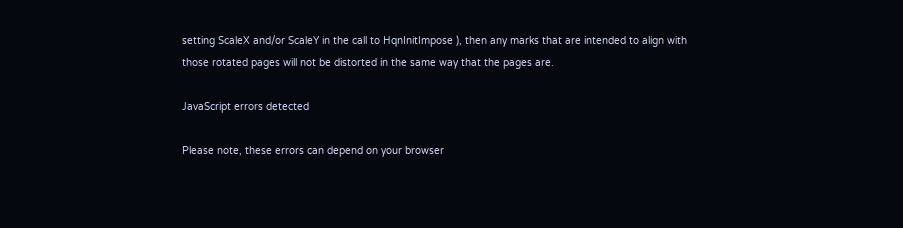setting ScaleX and/or ScaleY in the call to HqnInitImpose ), then any marks that are intended to align with those rotated pages will not be distorted in the same way that the pages are.

JavaScript errors detected

Please note, these errors can depend on your browser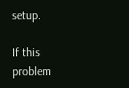setup.

If this problem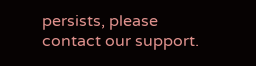persists, please contact our support.